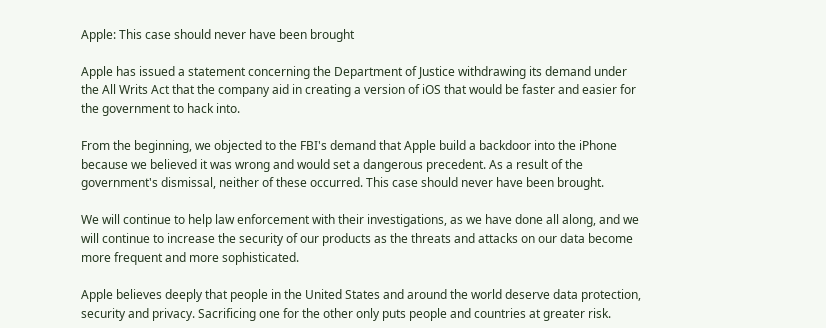Apple: This case should never have been brought

Apple has issued a statement concerning the Department of Justice withdrawing its demand under the All Writs Act that the company aid in creating a version of iOS that would be faster and easier for the government to hack into.

From the beginning, we objected to the FBI's demand that Apple build a backdoor into the iPhone because we believed it was wrong and would set a dangerous precedent. As a result of the government's dismissal, neither of these occurred. This case should never have been brought.

We will continue to help law enforcement with their investigations, as we have done all along, and we will continue to increase the security of our products as the threats and attacks on our data become more frequent and more sophisticated.

Apple believes deeply that people in the United States and around the world deserve data protection, security and privacy. Sacrificing one for the other only puts people and countries at greater risk.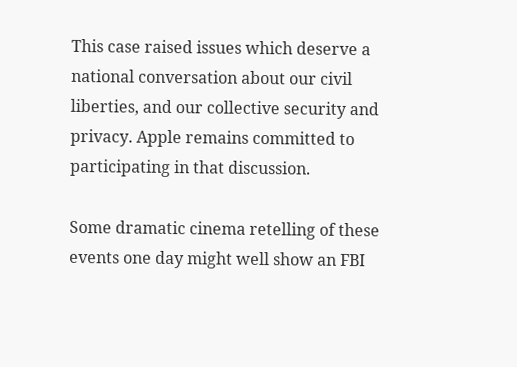This case raised issues which deserve a national conversation about our civil liberties, and our collective security and privacy. Apple remains committed to participating in that discussion.

Some dramatic cinema retelling of these events one day might well show an FBI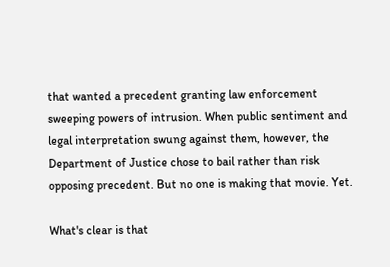that wanted a precedent granting law enforcement sweeping powers of intrusion. When public sentiment and legal interpretation swung against them, however, the Department of Justice chose to bail rather than risk opposing precedent. But no one is making that movie. Yet.

What's clear is that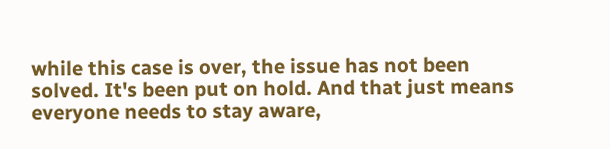while this case is over, the issue has not been solved. It's been put on hold. And that just means everyone needs to stay aware,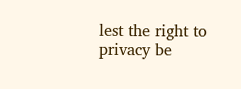lest the right to privacy be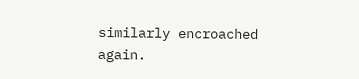similarly encroached again.